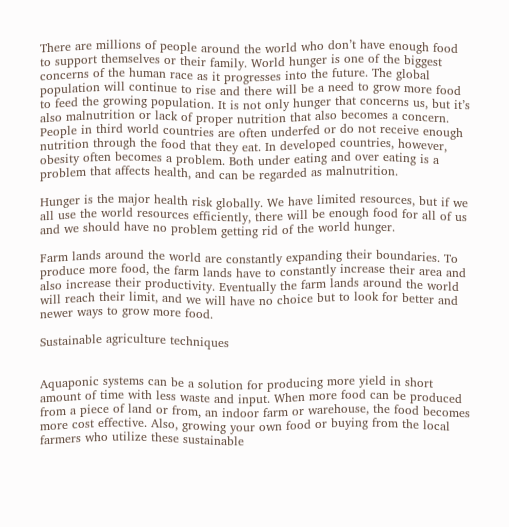There are millions of people around the world who don’t have enough food to support themselves or their family. World hunger is one of the biggest concerns of the human race as it progresses into the future. The global population will continue to rise and there will be a need to grow more food to feed the growing population. It is not only hunger that concerns us, but it’s also malnutrition or lack of proper nutrition that also becomes a concern. People in third world countries are often underfed or do not receive enough nutrition through the food that they eat. In developed countries, however, obesity often becomes a problem. Both under eating and over eating is a problem that affects health, and can be regarded as malnutrition.

Hunger is the major health risk globally. We have limited resources, but if we all use the world resources efficiently, there will be enough food for all of us and we should have no problem getting rid of the world hunger.

Farm lands around the world are constantly expanding their boundaries. To produce more food, the farm lands have to constantly increase their area and also increase their productivity. Eventually the farm lands around the world will reach their limit, and we will have no choice but to look for better and newer ways to grow more food.

Sustainable agriculture techniques


Aquaponic systems can be a solution for producing more yield in short amount of time with less waste and input. When more food can be produced from a piece of land or from, an indoor farm or warehouse, the food becomes more cost effective. Also, growing your own food or buying from the local farmers who utilize these sustainable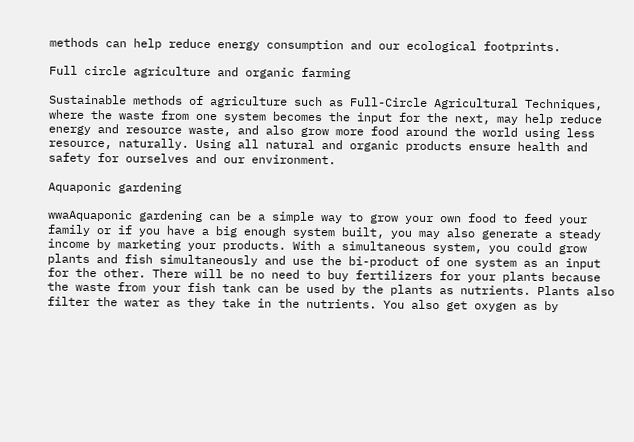methods can help reduce energy consumption and our ecological footprints.

Full circle agriculture and organic farming

Sustainable methods of agriculture such as Full-Circle Agricultural Techniques, where the waste from one system becomes the input for the next, may help reduce energy and resource waste, and also grow more food around the world using less resource, naturally. Using all natural and organic products ensure health and safety for ourselves and our environment.

Aquaponic gardening

wwaAquaponic gardening can be a simple way to grow your own food to feed your family or if you have a big enough system built, you may also generate a steady income by marketing your products. With a simultaneous system, you could grow plants and fish simultaneously and use the bi-product of one system as an input for the other. There will be no need to buy fertilizers for your plants because the waste from your fish tank can be used by the plants as nutrients. Plants also filter the water as they take in the nutrients. You also get oxygen as by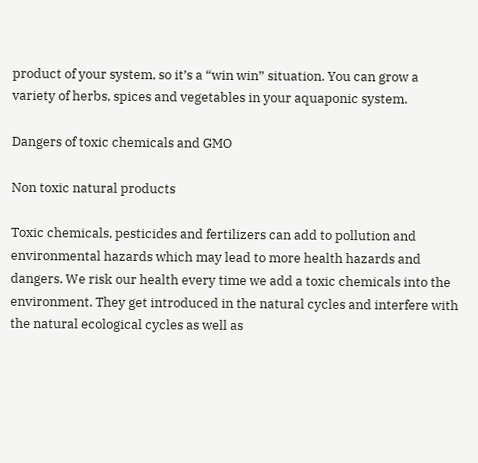product of your system, so it’s a “win win” situation. You can grow a variety of herbs, spices and vegetables in your aquaponic system.

Dangers of toxic chemicals and GMO

Non toxic natural products

Toxic chemicals, pesticides and fertilizers can add to pollution and environmental hazards which may lead to more health hazards and dangers. We risk our health every time we add a toxic chemicals into the environment. They get introduced in the natural cycles and interfere with the natural ecological cycles as well as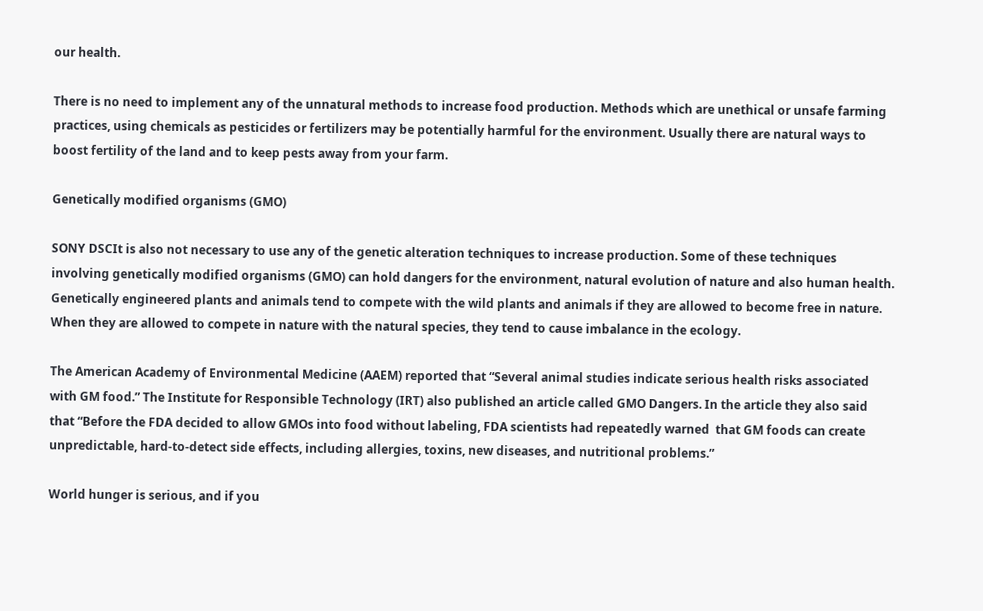our health.

There is no need to implement any of the unnatural methods to increase food production. Methods which are unethical or unsafe farming practices, using chemicals as pesticides or fertilizers may be potentially harmful for the environment. Usually there are natural ways to boost fertility of the land and to keep pests away from your farm.

Genetically modified organisms (GMO)

SONY DSCIt is also not necessary to use any of the genetic alteration techniques to increase production. Some of these techniques involving genetically modified organisms (GMO) can hold dangers for the environment, natural evolution of nature and also human health. Genetically engineered plants and animals tend to compete with the wild plants and animals if they are allowed to become free in nature. When they are allowed to compete in nature with the natural species, they tend to cause imbalance in the ecology.

The American Academy of Environmental Medicine (AAEM) reported that “Several animal studies indicate serious health risks associated with GM food.” The Institute for Responsible Technology (IRT) also published an article called GMO Dangers. In the article they also said that “Before the FDA decided to allow GMOs into food without labeling, FDA scientists had repeatedly warned  that GM foods can create unpredictable, hard-to-detect side effects, including allergies, toxins, new diseases, and nutritional problems.”

World hunger is serious, and if you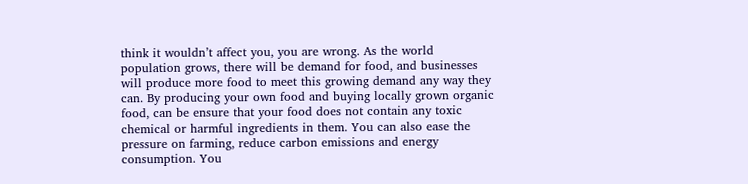think it wouldn’t affect you, you are wrong. As the world population grows, there will be demand for food, and businesses will produce more food to meet this growing demand any way they can. By producing your own food and buying locally grown organic food, can be ensure that your food does not contain any toxic chemical or harmful ingredients in them. You can also ease the pressure on farming, reduce carbon emissions and energy consumption. You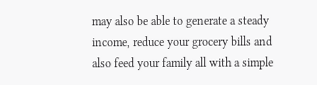may also be able to generate a steady income, reduce your grocery bills and also feed your family all with a simple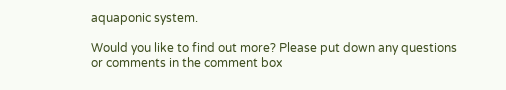aquaponic system.

Would you like to find out more? Please put down any questions or comments in the comment box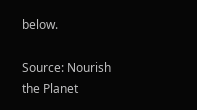below.

Source: Nourish the Planet